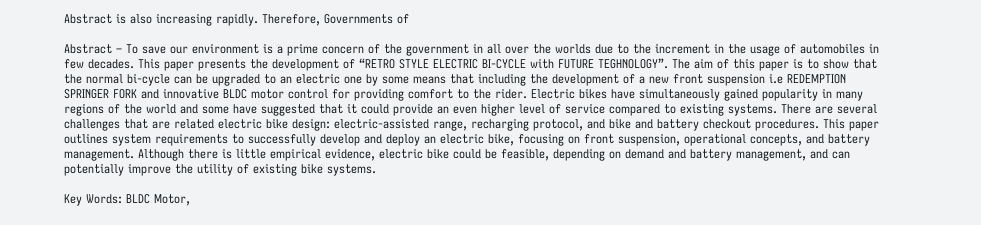Abstract is also increasing rapidly. Therefore, Governments of

Abstract – To save our environment is a prime concern of the government in all over the worlds due to the increment in the usage of automobiles in few decades. This paper presents the development of “RETRO STYLE ELECTRIC BI-CYCLE with FUTURE TEGHNOLOGY”. The aim of this paper is to show that the normal bi-cycle can be upgraded to an electric one by some means that including the development of a new front suspension i.e REDEMPTION SPRINGER FORK and innovative BLDC motor control for providing comfort to the rider. Electric bikes have simultaneously gained popularity in many regions of the world and some have suggested that it could provide an even higher level of service compared to existing systems. There are several challenges that are related electric bike design: electric-assisted range, recharging protocol, and bike and battery checkout procedures. This paper outlines system requirements to successfully develop and deploy an electric bike, focusing on front suspension, operational concepts, and battery management. Although there is little empirical evidence, electric bike could be feasible, depending on demand and battery management, and can potentially improve the utility of existing bike systems.

Key Words: BLDC Motor,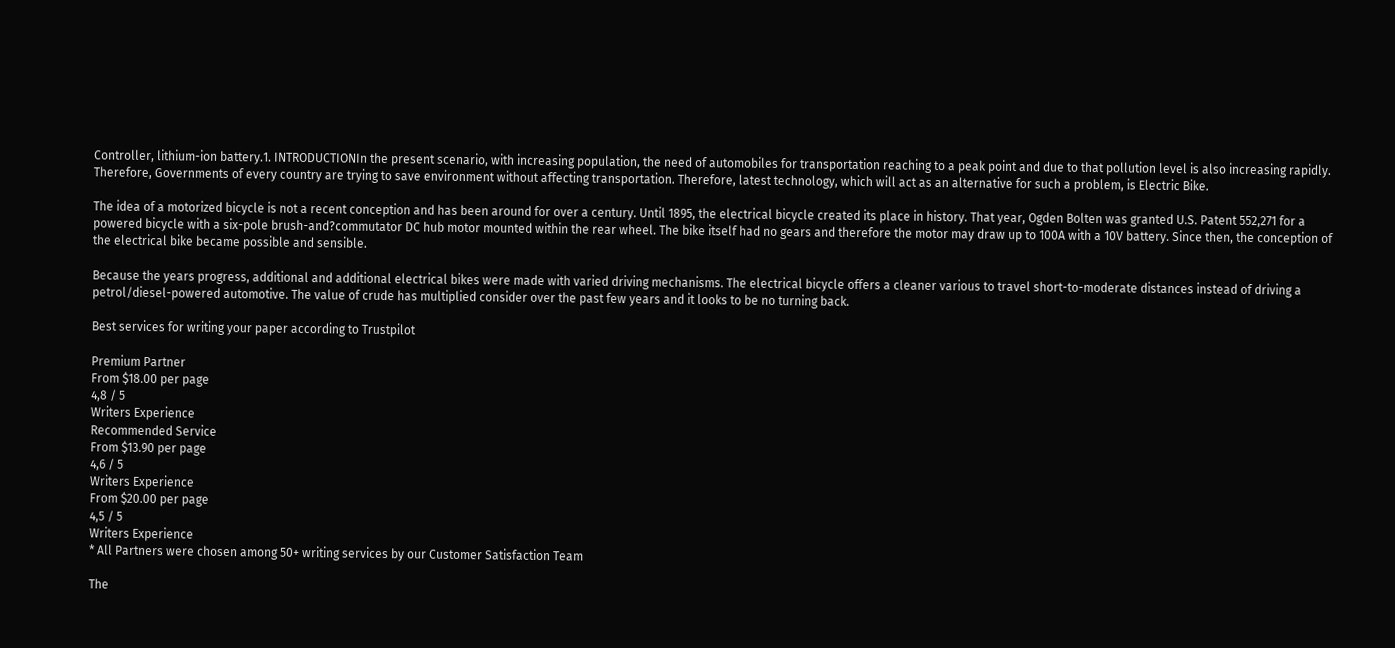Controller, lithium-ion battery.1. INTRODUCTIONIn the present scenario, with increasing population, the need of automobiles for transportation reaching to a peak point and due to that pollution level is also increasing rapidly. Therefore, Governments of every country are trying to save environment without affecting transportation. Therefore, latest technology, which will act as an alternative for such a problem, is Electric Bike.

The idea of a motorized bicycle is not a recent conception and has been around for over a century. Until 1895, the electrical bicycle created its place in history. That year, Ogden Bolten was granted U.S. Patent 552,271 for a powered bicycle with a six-pole brush-and?commutator DC hub motor mounted within the rear wheel. The bike itself had no gears and therefore the motor may draw up to 100A with a 10V battery. Since then, the conception of the electrical bike became possible and sensible.

Because the years progress, additional and additional electrical bikes were made with varied driving mechanisms. The electrical bicycle offers a cleaner various to travel short-to-moderate distances instead of driving a petrol/diesel-powered automotive. The value of crude has multiplied consider over the past few years and it looks to be no turning back.

Best services for writing your paper according to Trustpilot

Premium Partner
From $18.00 per page
4,8 / 5
Writers Experience
Recommended Service
From $13.90 per page
4,6 / 5
Writers Experience
From $20.00 per page
4,5 / 5
Writers Experience
* All Partners were chosen among 50+ writing services by our Customer Satisfaction Team

The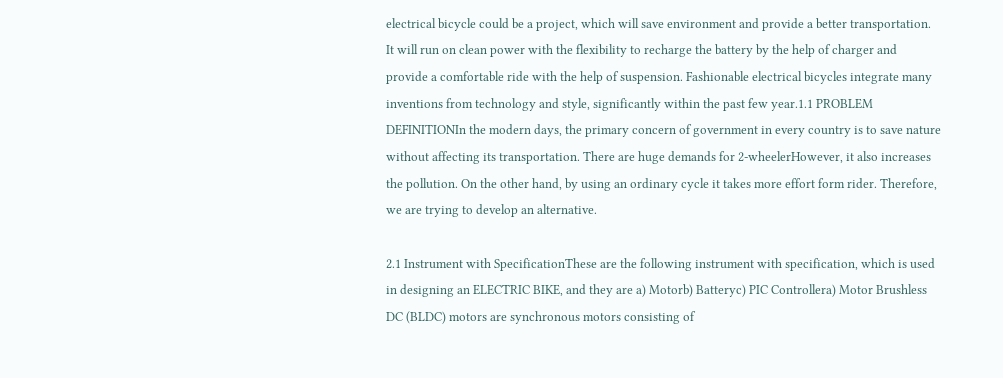electrical bicycle could be a project, which will save environment and provide a better transportation. It will run on clean power with the flexibility to recharge the battery by the help of charger and provide a comfortable ride with the help of suspension. Fashionable electrical bicycles integrate many inventions from technology and style, significantly within the past few year.1.1 PROBLEM DEFINITIONIn the modern days, the primary concern of government in every country is to save nature without affecting its transportation. There are huge demands for 2-wheelerHowever, it also increases the pollution. On the other hand, by using an ordinary cycle it takes more effort form rider. Therefore, we are trying to develop an alternative.

2.1 Instrument with SpecificationThese are the following instrument with specification, which is used in designing an ELECTRIC BIKE, and they are a) Motorb) Batteryc) PIC Controllera) Motor Brushless DC (BLDC) motors are synchronous motors consisting of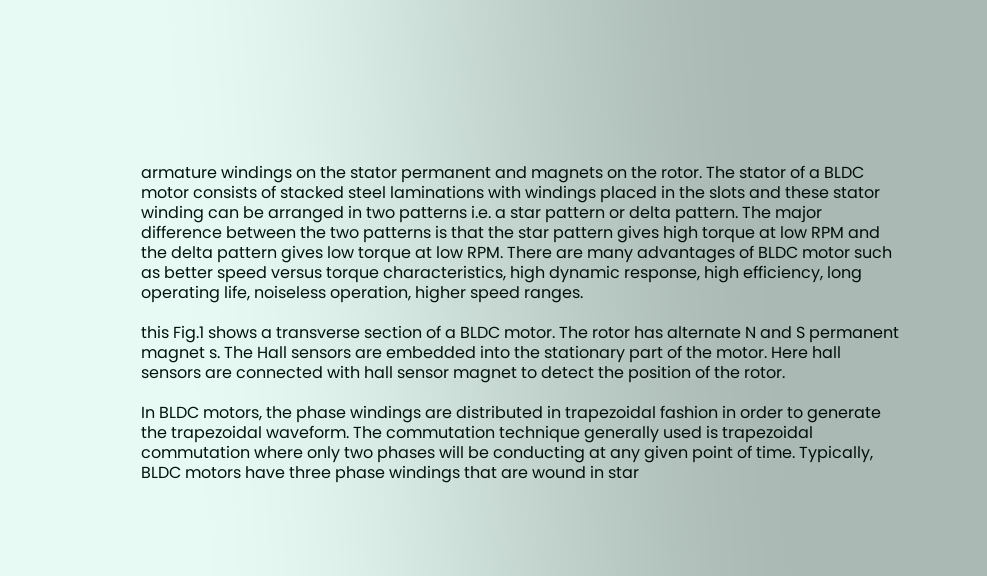armature windings on the stator permanent and magnets on the rotor. The stator of a BLDC motor consists of stacked steel laminations with windings placed in the slots and these stator winding can be arranged in two patterns i.e. a star pattern or delta pattern. The major difference between the two patterns is that the star pattern gives high torque at low RPM and the delta pattern gives low torque at low RPM. There are many advantages of BLDC motor such as better speed versus torque characteristics, high dynamic response, high efficiency, long operating life, noiseless operation, higher speed ranges.

this Fig.1 shows a transverse section of a BLDC motor. The rotor has alternate N and S permanent magnet s. The Hall sensors are embedded into the stationary part of the motor. Here hall sensors are connected with hall sensor magnet to detect the position of the rotor.

In BLDC motors, the phase windings are distributed in trapezoidal fashion in order to generate the trapezoidal waveform. The commutation technique generally used is trapezoidal commutation where only two phases will be conducting at any given point of time. Typically, BLDC motors have three phase windings that are wound in star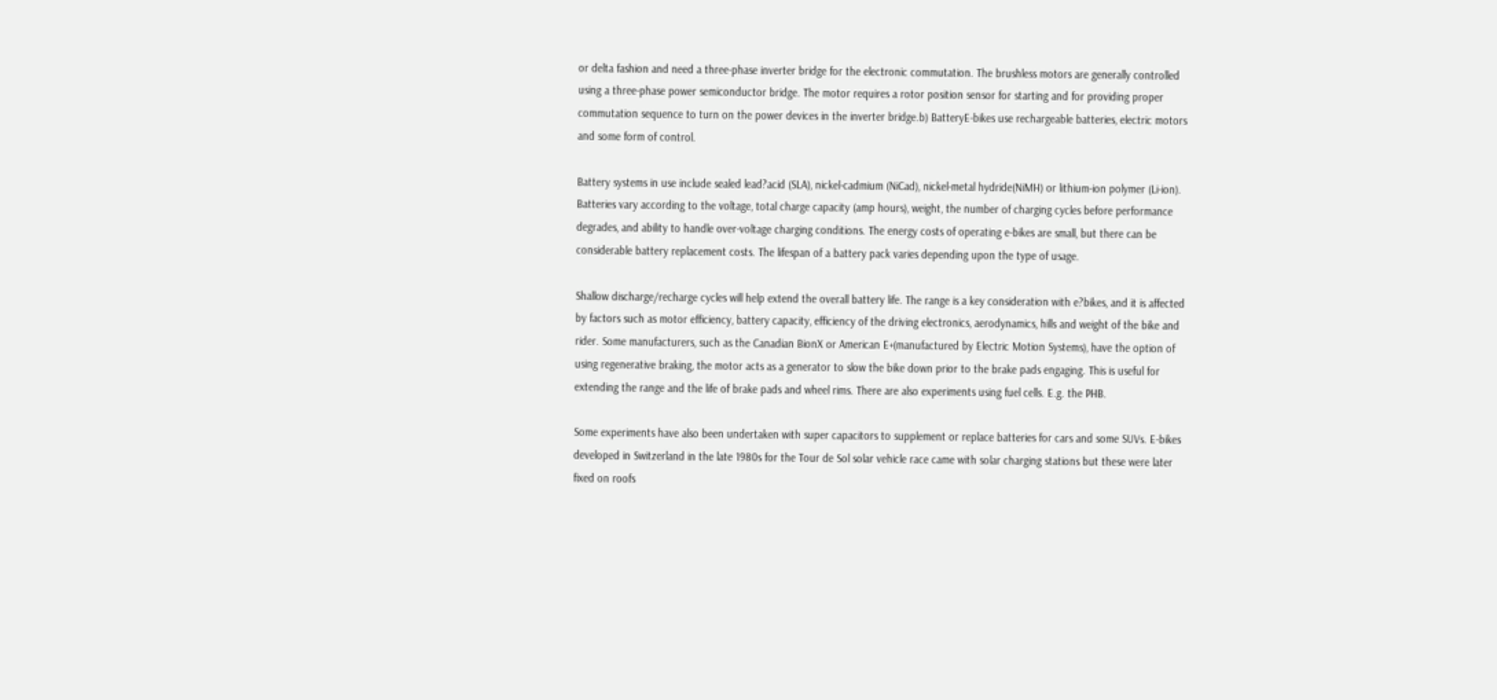or delta fashion and need a three-phase inverter bridge for the electronic commutation. The brushless motors are generally controlled using a three-phase power semiconductor bridge. The motor requires a rotor position sensor for starting and for providing proper commutation sequence to turn on the power devices in the inverter bridge.b) BatteryE-bikes use rechargeable batteries, electric motors and some form of control.

Battery systems in use include sealed lead?acid (SLA), nickel-cadmium (NiCad), nickel-metal hydride(NiMH) or lithium-ion polymer (Li-ion). Batteries vary according to the voltage, total charge capacity (amp hours), weight, the number of charging cycles before performance degrades, and ability to handle over-voltage charging conditions. The energy costs of operating e-bikes are small, but there can be considerable battery replacement costs. The lifespan of a battery pack varies depending upon the type of usage.

Shallow discharge/recharge cycles will help extend the overall battery life. The range is a key consideration with e?bikes, and it is affected by factors such as motor efficiency, battery capacity, efficiency of the driving electronics, aerodynamics, hills and weight of the bike and rider. Some manufacturers, such as the Canadian BionX or American E+(manufactured by Electric Motion Systems), have the option of using regenerative braking, the motor acts as a generator to slow the bike down prior to the brake pads engaging. This is useful for extending the range and the life of brake pads and wheel rims. There are also experiments using fuel cells. E.g. the PHB.

Some experiments have also been undertaken with super capacitors to supplement or replace batteries for cars and some SUVs. E-bikes developed in Switzerland in the late 1980s for the Tour de Sol solar vehicle race came with solar charging stations but these were later fixed on roofs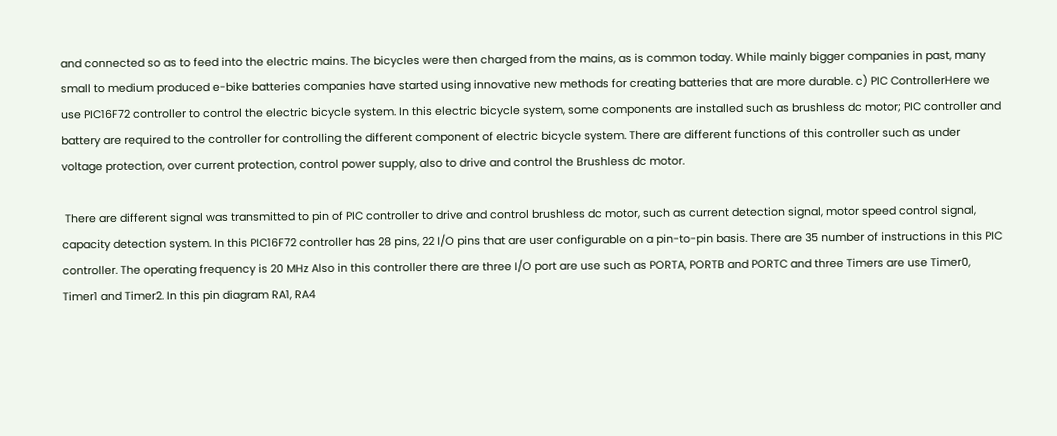and connected so as to feed into the electric mains. The bicycles were then charged from the mains, as is common today. While mainly bigger companies in past, many small to medium produced e-bike batteries companies have started using innovative new methods for creating batteries that are more durable. c) PIC ControllerHere we use PIC16F72 controller to control the electric bicycle system. In this electric bicycle system, some components are installed such as brushless dc motor; PIC controller and battery are required to the controller for controlling the different component of electric bicycle system. There are different functions of this controller such as under voltage protection, over current protection, control power supply, also to drive and control the Brushless dc motor.

 There are different signal was transmitted to pin of PIC controller to drive and control brushless dc motor, such as current detection signal, motor speed control signal, capacity detection system. In this PIC16F72 controller has 28 pins, 22 I/O pins that are user configurable on a pin-to-pin basis. There are 35 number of instructions in this PIC controller. The operating frequency is 20 MHz Also in this controller there are three I/O port are use such as PORTA, PORTB and PORTC and three Timers are use Timer0, Timer1 and Timer2. In this pin diagram RA1, RA4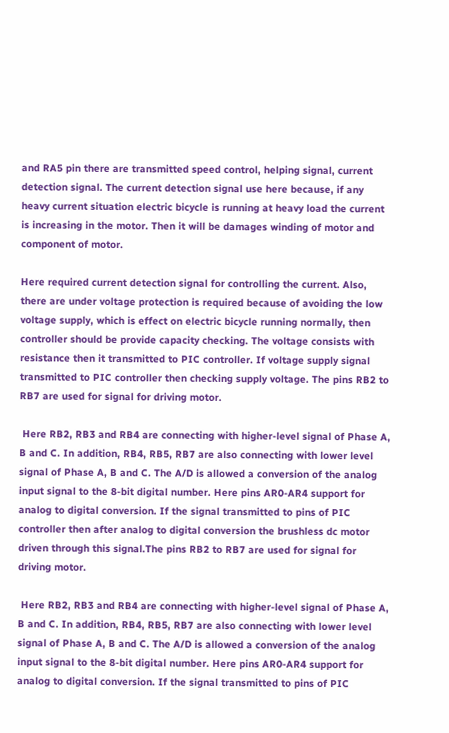and RA5 pin there are transmitted speed control, helping signal, current detection signal. The current detection signal use here because, if any heavy current situation electric bicycle is running at heavy load the current is increasing in the motor. Then it will be damages winding of motor and component of motor.

Here required current detection signal for controlling the current. Also, there are under voltage protection is required because of avoiding the low voltage supply, which is effect on electric bicycle running normally, then controller should be provide capacity checking. The voltage consists with resistance then it transmitted to PIC controller. If voltage supply signal transmitted to PIC controller then checking supply voltage. The pins RB2 to RB7 are used for signal for driving motor.

 Here RB2, RB3 and RB4 are connecting with higher-level signal of Phase A, B and C. In addition, RB4, RB5, RB7 are also connecting with lower level signal of Phase A, B and C. The A/D is allowed a conversion of the analog input signal to the 8-bit digital number. Here pins AR0-AR4 support for analog to digital conversion. If the signal transmitted to pins of PIC controller then after analog to digital conversion the brushless dc motor driven through this signal.The pins RB2 to RB7 are used for signal for driving motor.

 Here RB2, RB3 and RB4 are connecting with higher-level signal of Phase A, B and C. In addition, RB4, RB5, RB7 are also connecting with lower level signal of Phase A, B and C. The A/D is allowed a conversion of the analog input signal to the 8-bit digital number. Here pins AR0-AR4 support for analog to digital conversion. If the signal transmitted to pins of PIC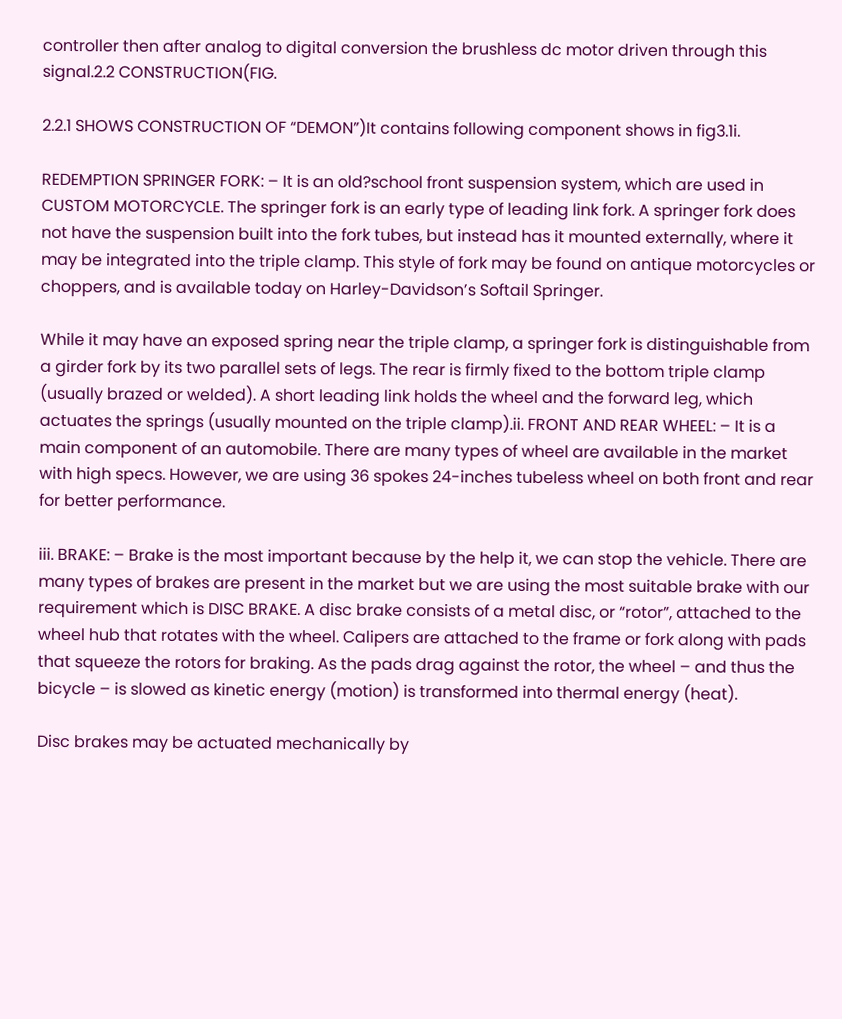controller then after analog to digital conversion the brushless dc motor driven through this signal.2.2 CONSTRUCTION(FIG.

2.2.1 SHOWS CONSTRUCTION OF “DEMON”)It contains following component shows in fig3.1i.

REDEMPTION SPRINGER FORK: – It is an old?school front suspension system, which are used in CUSTOM MOTORCYCLE. The springer fork is an early type of leading link fork. A springer fork does not have the suspension built into the fork tubes, but instead has it mounted externally, where it may be integrated into the triple clamp. This style of fork may be found on antique motorcycles or choppers, and is available today on Harley-Davidson’s Softail Springer.

While it may have an exposed spring near the triple clamp, a springer fork is distinguishable from a girder fork by its two parallel sets of legs. The rear is firmly fixed to the bottom triple clamp (usually brazed or welded). A short leading link holds the wheel and the forward leg, which actuates the springs (usually mounted on the triple clamp).ii. FRONT AND REAR WHEEL: – It is a main component of an automobile. There are many types of wheel are available in the market with high specs. However, we are using 36 spokes 24-inches tubeless wheel on both front and rear for better performance.

iii. BRAKE: – Brake is the most important because by the help it, we can stop the vehicle. There are many types of brakes are present in the market but we are using the most suitable brake with our requirement which is DISC BRAKE. A disc brake consists of a metal disc, or “rotor”, attached to the wheel hub that rotates with the wheel. Calipers are attached to the frame or fork along with pads that squeeze the rotors for braking. As the pads drag against the rotor, the wheel – and thus the bicycle – is slowed as kinetic energy (motion) is transformed into thermal energy (heat).

Disc brakes may be actuated mechanically by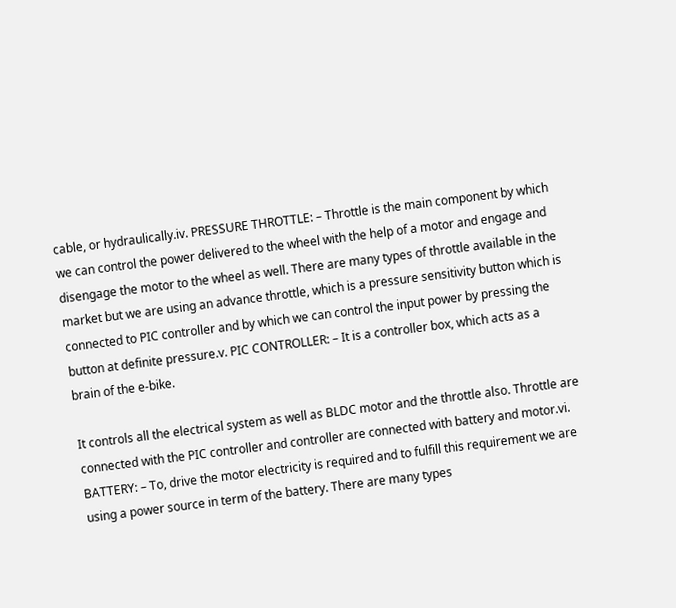cable, or hydraulically.iv. PRESSURE THROTTLE: – Throttle is the main component by which we can control the power delivered to the wheel with the help of a motor and engage and disengage the motor to the wheel as well. There are many types of throttle available in the market but we are using an advance throttle, which is a pressure sensitivity button which is connected to PIC controller and by which we can control the input power by pressing the button at definite pressure.v. PIC CONTROLLER: – It is a controller box, which acts as a brain of the e-bike.

It controls all the electrical system as well as BLDC motor and the throttle also. Throttle are connected with the PIC controller and controller are connected with battery and motor.vi. BATTERY: – To, drive the motor electricity is required and to fulfill this requirement we are using a power source in term of the battery. There are many types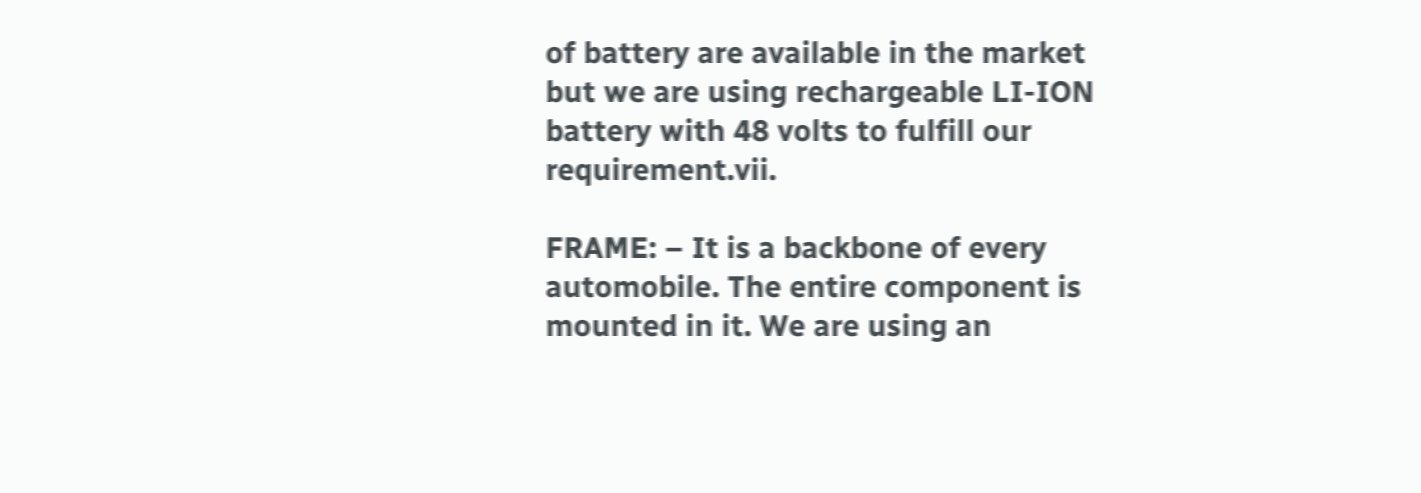of battery are available in the market but we are using rechargeable LI-ION battery with 48 volts to fulfill our requirement.vii.

FRAME: – It is a backbone of every automobile. The entire component is mounted in it. We are using an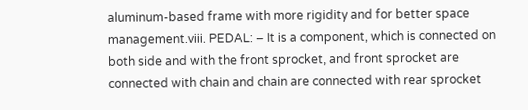aluminum-based frame with more rigidity and for better space management.viii. PEDAL: – It is a component, which is connected on both side and with the front sprocket, and front sprocket are connected with chain and chain are connected with rear sprocket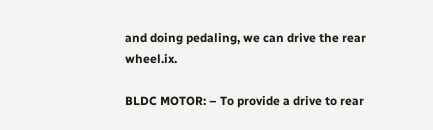and doing pedaling, we can drive the rear wheel.ix.

BLDC MOTOR: – To provide a drive to rear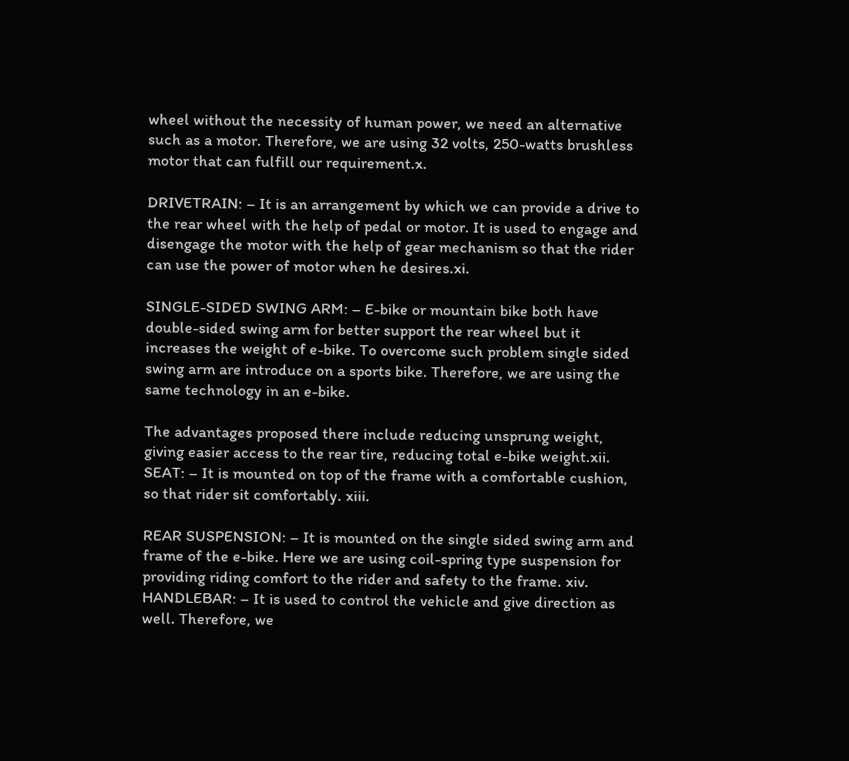wheel without the necessity of human power, we need an alternative such as a motor. Therefore, we are using 32 volts, 250-watts brushless motor that can fulfill our requirement.x.

DRIVETRAIN: – It is an arrangement by which we can provide a drive to the rear wheel with the help of pedal or motor. It is used to engage and disengage the motor with the help of gear mechanism so that the rider can use the power of motor when he desires.xi.

SINGLE-SIDED SWING ARM: – E-bike or mountain bike both have double-sided swing arm for better support the rear wheel but it increases the weight of e-bike. To overcome such problem single sided swing arm are introduce on a sports bike. Therefore, we are using the same technology in an e-bike.

The advantages proposed there include reducing unsprung weight, giving easier access to the rear tire, reducing total e-bike weight.xii. SEAT: – It is mounted on top of the frame with a comfortable cushion, so that rider sit comfortably. xiii.

REAR SUSPENSION: – It is mounted on the single sided swing arm and frame of the e-bike. Here we are using coil-spring type suspension for providing riding comfort to the rider and safety to the frame. xiv. HANDLEBAR: – It is used to control the vehicle and give direction as well. Therefore, we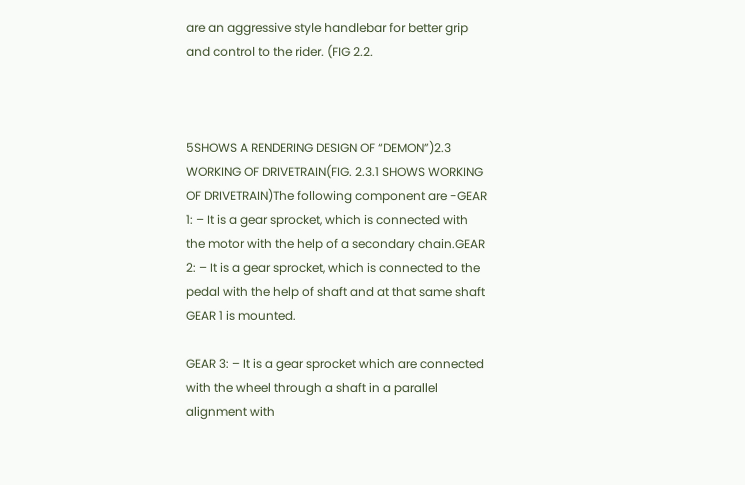are an aggressive style handlebar for better grip and control to the rider. (FIG 2.2.



5SHOWS A RENDERING DESIGN OF “DEMON”)2.3 WORKING OF DRIVETRAIN(FIG. 2.3.1 SHOWS WORKING OF DRIVETRAIN)The following component are -GEAR 1: – It is a gear sprocket, which is connected with the motor with the help of a secondary chain.GEAR 2: – It is a gear sprocket, which is connected to the pedal with the help of shaft and at that same shaft GEAR 1 is mounted.

GEAR 3: – It is a gear sprocket which are connected with the wheel through a shaft in a parallel alignment with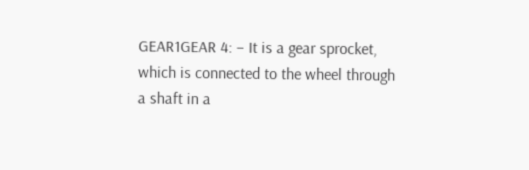GEAR1GEAR 4: – It is a gear sprocket, which is connected to the wheel through a shaft in a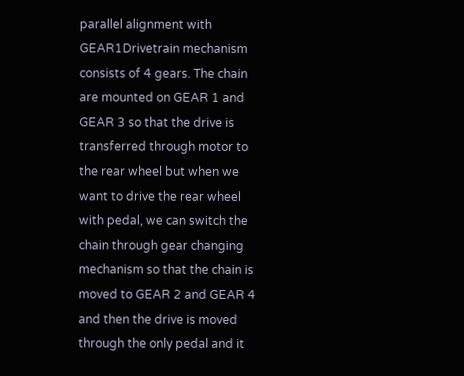parallel alignment with GEAR1Drivetrain mechanism consists of 4 gears. The chain are mounted on GEAR 1 and GEAR 3 so that the drive is transferred through motor to the rear wheel but when we want to drive the rear wheel with pedal, we can switch the chain through gear changing mechanism so that the chain is moved to GEAR 2 and GEAR 4 and then the drive is moved through the only pedal and it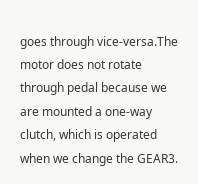goes through vice-versa.The motor does not rotate through pedal because we are mounted a one-way clutch, which is operated when we change the GEAR3.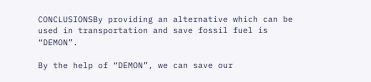CONCLUSIONSBy providing an alternative which can be used in transportation and save fossil fuel is “DEMON”.

By the help of “DEMON”, we can save our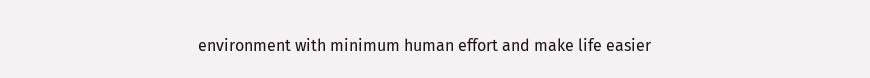environment with minimum human effort and make life easier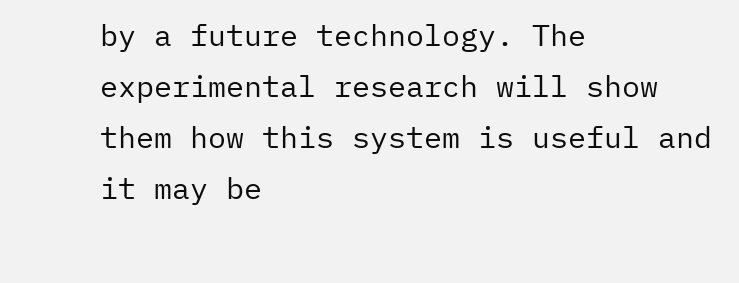by a future technology. The experimental research will show them how this system is useful and it may be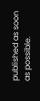published as soon as possible.